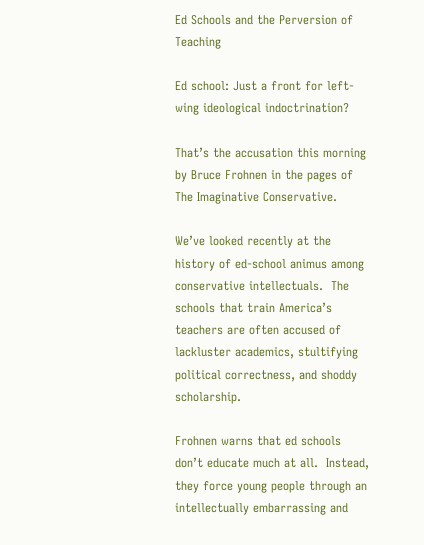Ed Schools and the Perversion of Teaching

Ed school: Just a front for left-wing ideological indoctrination?

That’s the accusation this morning by Bruce Frohnen in the pages of The Imaginative Conservative.

We’ve looked recently at the history of ed-school animus among conservative intellectuals.  The schools that train America’s teachers are often accused of lackluster academics, stultifying political correctness, and shoddy scholarship.

Frohnen warns that ed schools don’t educate much at all.  Instead, they force young people through an intellectually embarrassing and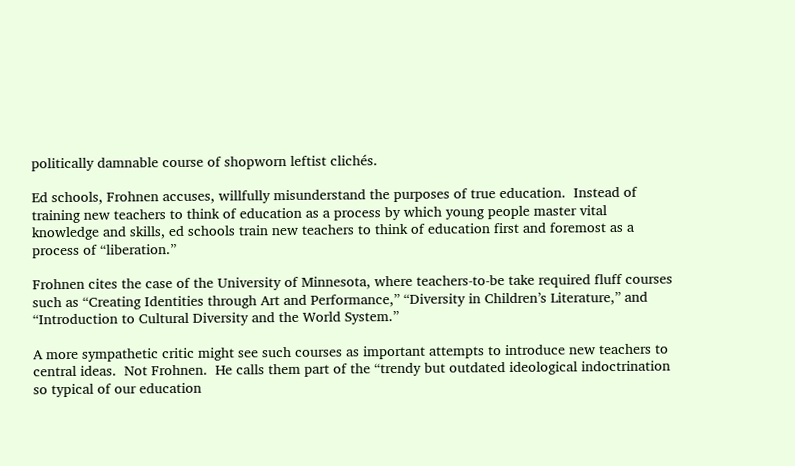politically damnable course of shopworn leftist clichés.

Ed schools, Frohnen accuses, willfully misunderstand the purposes of true education.  Instead of training new teachers to think of education as a process by which young people master vital knowledge and skills, ed schools train new teachers to think of education first and foremost as a process of “liberation.”

Frohnen cites the case of the University of Minnesota, where teachers-to-be take required fluff courses such as “Creating Identities through Art and Performance,” “Diversity in Children’s Literature,” and “Introduction to Cultural Diversity and the World System.”

A more sympathetic critic might see such courses as important attempts to introduce new teachers to central ideas.  Not Frohnen.  He calls them part of the “trendy but outdated ideological indoctrination so typical of our education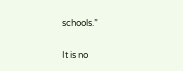schools.”

It is no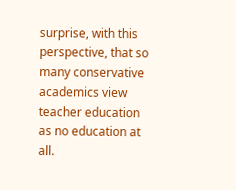surprise, with this perspective, that so many conservative academics view teacher education as no education at all.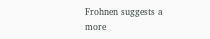Frohnen suggests a more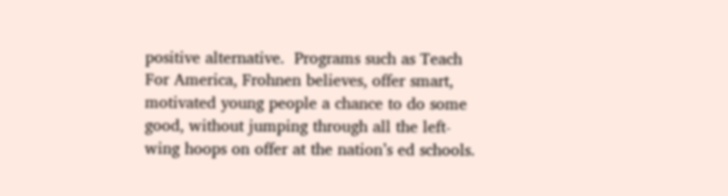positive alternative.  Programs such as Teach For America, Frohnen believes, offer smart, motivated young people a chance to do some good, without jumping through all the left-wing hoops on offer at the nation’s ed schools.